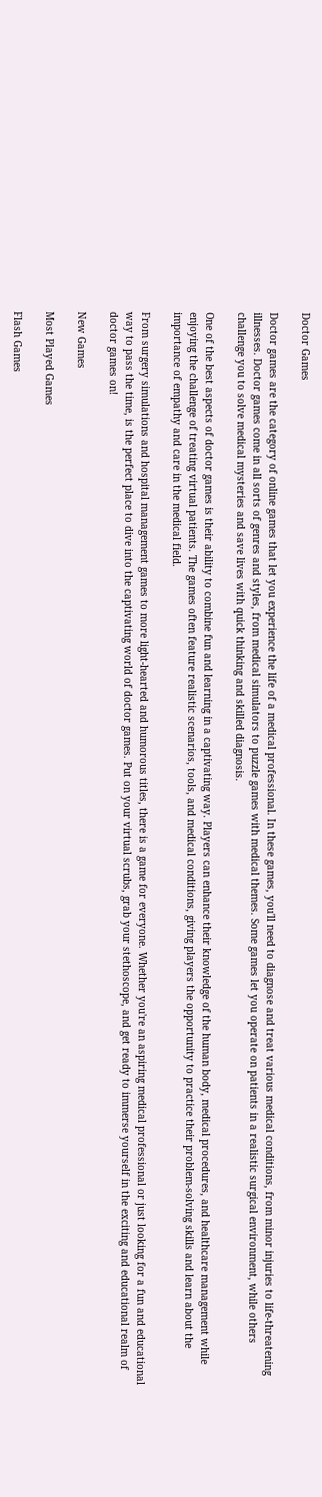Doctor Games

Doctor games are the category of online games that let you experience the life of a medical professional. In these games, you'll need to diagnose and treat various medical conditions, from minor injuries to life-threatening illnesses. Doctor games come in all sorts of genres and styles, from medical simulators to puzzle games with medical themes. Some games let you operate on patients in a realistic surgical environment, while others challenge you to solve medical mysteries and save lives with quick thinking and skilled diagnosis.

One of the best aspects of doctor games is their ability to combine fun and learning in a captivating way. Players can enhance their knowledge of the human body, medical procedures, and healthcare management while enjoying the challenge of treating virtual patients. The games often feature realistic scenarios, tools, and medical conditions, giving players the opportunity to practice their problem-solving skills and learn about the importance of empathy and care in the medical field.

From surgery simulations and hospital management games to more light-hearted and humorous titles, there is a game for everyone. Whether you're an aspiring medical professional or just looking for a fun and educational way to pass the time, is the perfect place to dive into the captivating world of doctor games. Put on your virtual scrubs, grab your stethoscope, and get ready to immerse yourself in the exciting and educational realm of doctor games on!

New Games

Most Played Games

Flash Games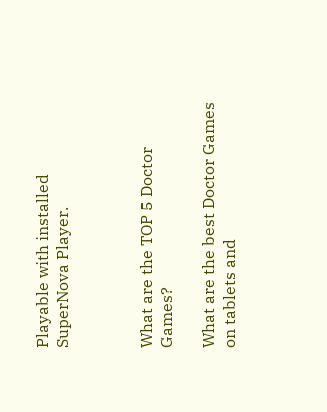Playable with installed SuperNova Player.



What are the TOP 5 Doctor Games?

What are the best Doctor Games on tablets and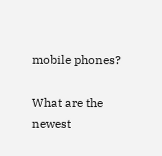mobile phones?

What are the newest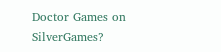Doctor Games on SilverGames?